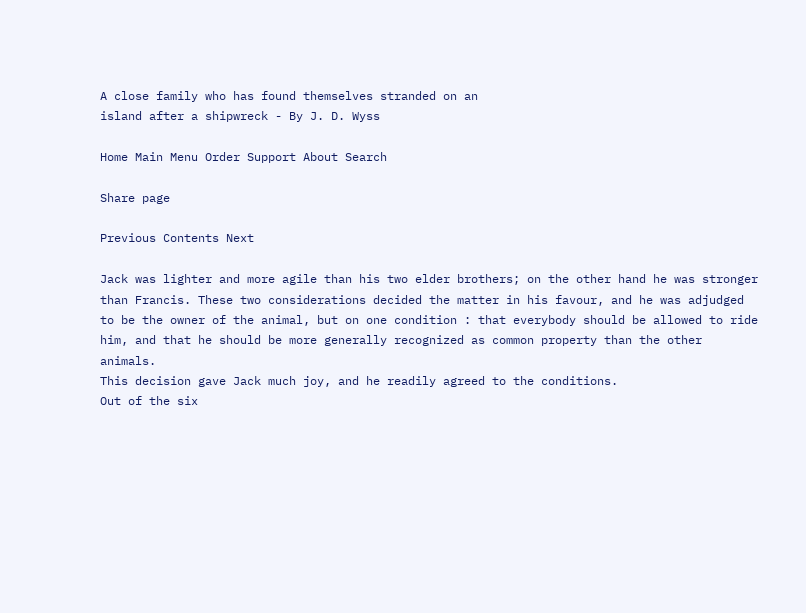A close family who has found themselves stranded on an
island after a shipwreck - By J. D. Wyss

Home Main Menu Order Support About Search

Share page

Previous Contents Next

Jack was lighter and more agile than his two elder brothers; on the other hand he was stronger than Francis. These two considerations decided the matter in his favour, and he was adjudged to be the owner of the animal, but on one condition : that everybody should be allowed to ride him, and that he should be more generally recognized as common property than the other animals.
This decision gave Jack much joy, and he readily agreed to the conditions.
Out of the six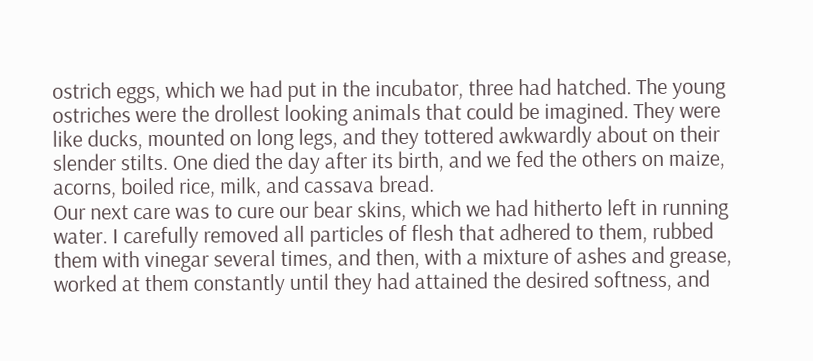ostrich eggs, which we had put in the incubator, three had hatched. The young ostriches were the drollest looking animals that could be imagined. They were like ducks, mounted on long legs, and they tottered awkwardly about on their slender stilts. One died the day after its birth, and we fed the others on maize, acorns, boiled rice, milk, and cassava bread.
Our next care was to cure our bear skins, which we had hitherto left in running water. I carefully removed all particles of flesh that adhered to them, rubbed them with vinegar several times, and then, with a mixture of ashes and grease, worked at them constantly until they had attained the desired softness, and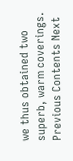we thus obtained two superb, warm coverings.
Previous Contents Next